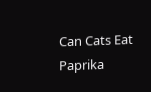Can Cats Eat Paprika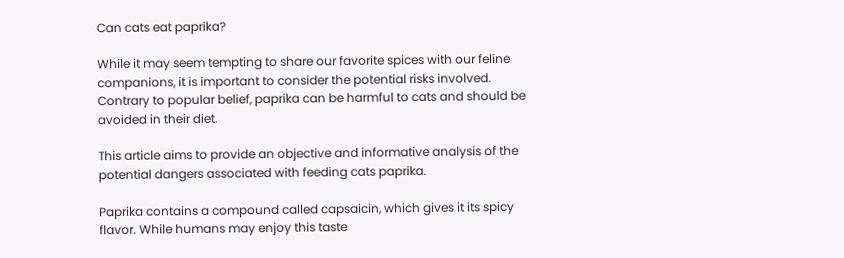Can cats eat paprika?

While it may seem tempting to share our favorite spices with our feline companions, it is important to consider the potential risks involved. Contrary to popular belief, paprika can be harmful to cats and should be avoided in their diet.

This article aims to provide an objective and informative analysis of the potential dangers associated with feeding cats paprika.

Paprika contains a compound called capsaicin, which gives it its spicy flavor. While humans may enjoy this taste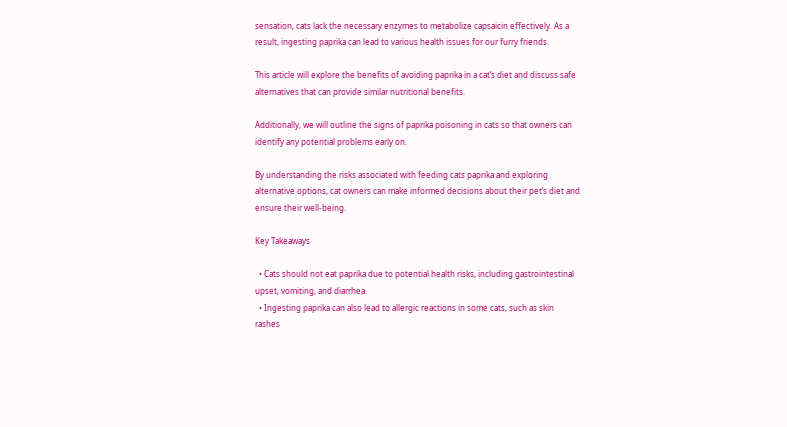sensation, cats lack the necessary enzymes to metabolize capsaicin effectively. As a result, ingesting paprika can lead to various health issues for our furry friends.

This article will explore the benefits of avoiding paprika in a cat’s diet and discuss safe alternatives that can provide similar nutritional benefits.

Additionally, we will outline the signs of paprika poisoning in cats so that owners can identify any potential problems early on.

By understanding the risks associated with feeding cats paprika and exploring alternative options, cat owners can make informed decisions about their pet’s diet and ensure their well-being.

Key Takeaways

  • Cats should not eat paprika due to potential health risks, including gastrointestinal upset, vomiting, and diarrhea.
  • Ingesting paprika can also lead to allergic reactions in some cats, such as skin rashes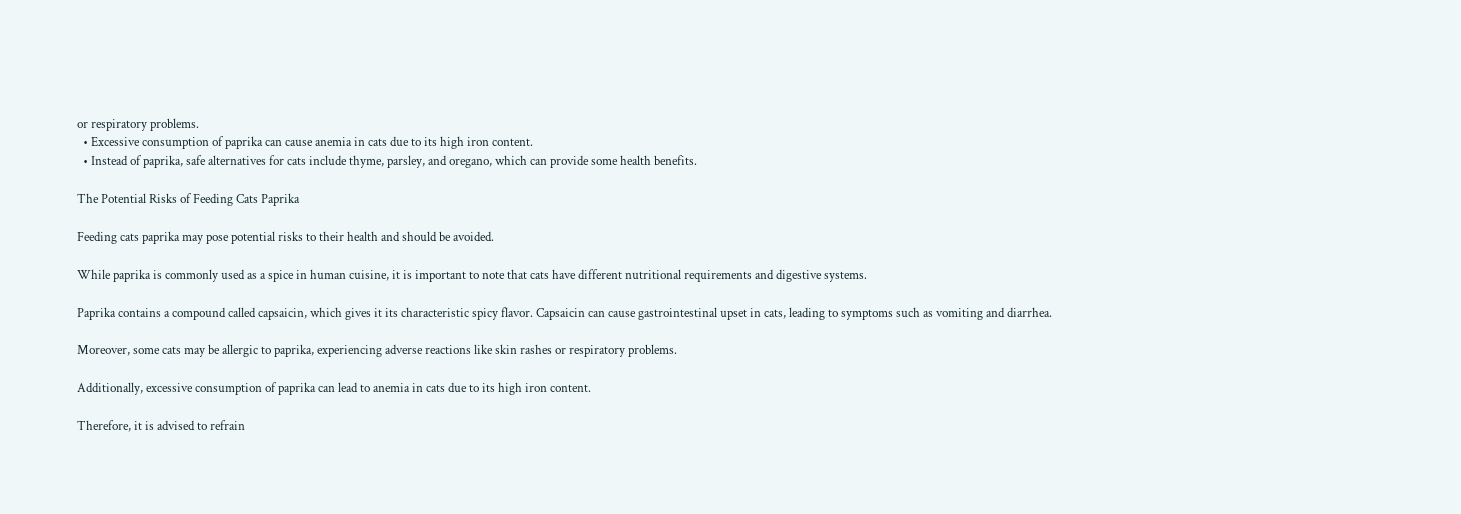or respiratory problems.
  • Excessive consumption of paprika can cause anemia in cats due to its high iron content.
  • Instead of paprika, safe alternatives for cats include thyme, parsley, and oregano, which can provide some health benefits.

The Potential Risks of Feeding Cats Paprika

Feeding cats paprika may pose potential risks to their health and should be avoided.

While paprika is commonly used as a spice in human cuisine, it is important to note that cats have different nutritional requirements and digestive systems.

Paprika contains a compound called capsaicin, which gives it its characteristic spicy flavor. Capsaicin can cause gastrointestinal upset in cats, leading to symptoms such as vomiting and diarrhea.

Moreover, some cats may be allergic to paprika, experiencing adverse reactions like skin rashes or respiratory problems.

Additionally, excessive consumption of paprika can lead to anemia in cats due to its high iron content.

Therefore, it is advised to refrain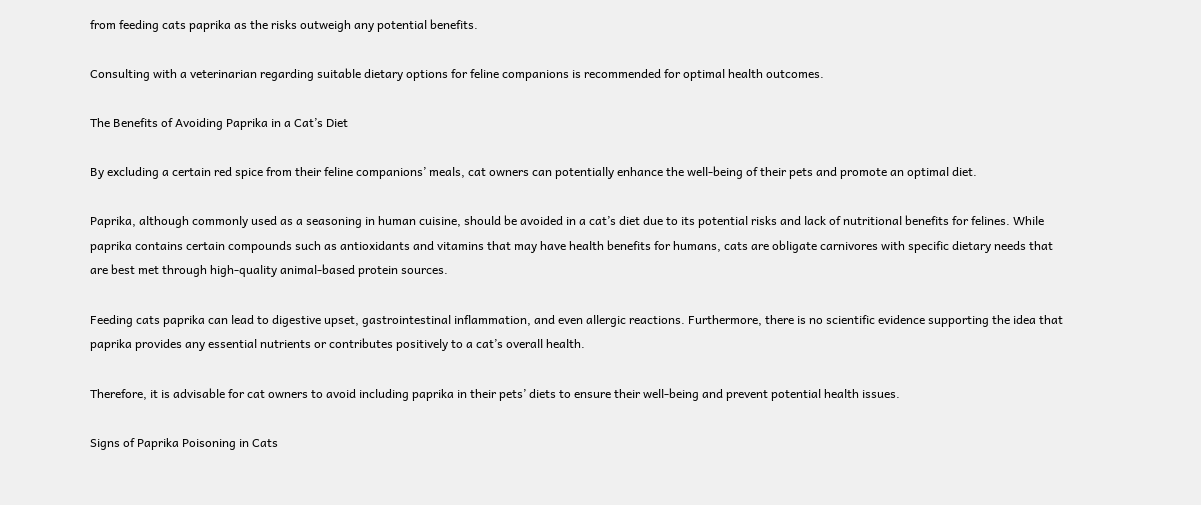from feeding cats paprika as the risks outweigh any potential benefits.

Consulting with a veterinarian regarding suitable dietary options for feline companions is recommended for optimal health outcomes.

The Benefits of Avoiding Paprika in a Cat’s Diet

By excluding a certain red spice from their feline companions’ meals, cat owners can potentially enhance the well-being of their pets and promote an optimal diet.

Paprika, although commonly used as a seasoning in human cuisine, should be avoided in a cat’s diet due to its potential risks and lack of nutritional benefits for felines. While paprika contains certain compounds such as antioxidants and vitamins that may have health benefits for humans, cats are obligate carnivores with specific dietary needs that are best met through high-quality animal-based protein sources.

Feeding cats paprika can lead to digestive upset, gastrointestinal inflammation, and even allergic reactions. Furthermore, there is no scientific evidence supporting the idea that paprika provides any essential nutrients or contributes positively to a cat’s overall health.

Therefore, it is advisable for cat owners to avoid including paprika in their pets’ diets to ensure their well-being and prevent potential health issues.

Signs of Paprika Poisoning in Cats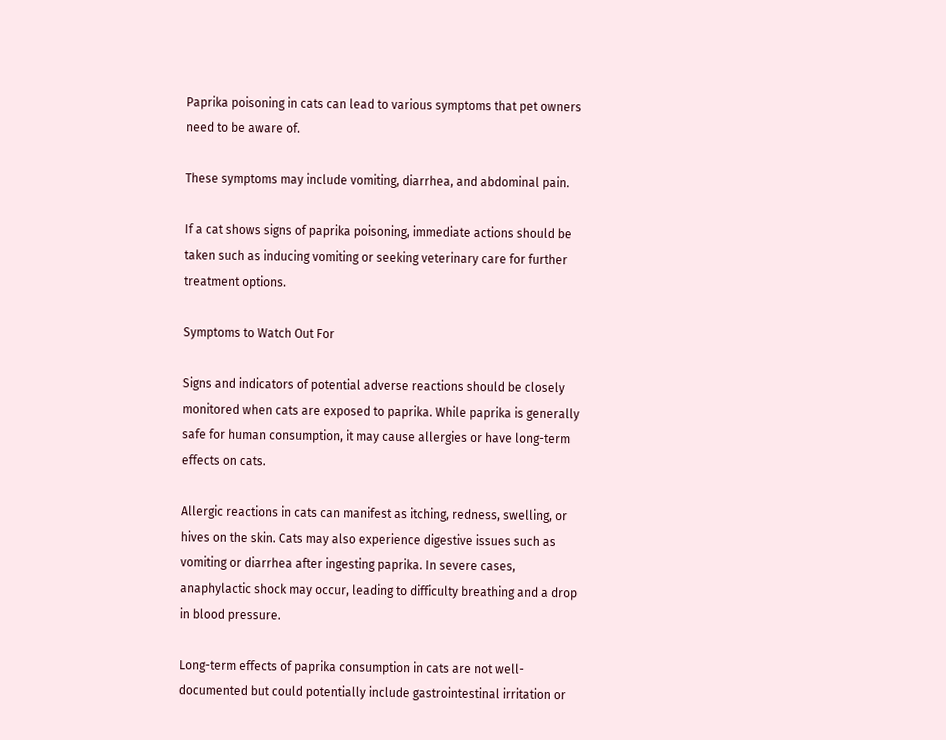Paprika poisoning in cats can lead to various symptoms that pet owners need to be aware of.

These symptoms may include vomiting, diarrhea, and abdominal pain.

If a cat shows signs of paprika poisoning, immediate actions should be taken such as inducing vomiting or seeking veterinary care for further treatment options.

Symptoms to Watch Out For

Signs and indicators of potential adverse reactions should be closely monitored when cats are exposed to paprika. While paprika is generally safe for human consumption, it may cause allergies or have long-term effects on cats.

Allergic reactions in cats can manifest as itching, redness, swelling, or hives on the skin. Cats may also experience digestive issues such as vomiting or diarrhea after ingesting paprika. In severe cases, anaphylactic shock may occur, leading to difficulty breathing and a drop in blood pressure.

Long-term effects of paprika consumption in cats are not well-documented but could potentially include gastrointestinal irritation or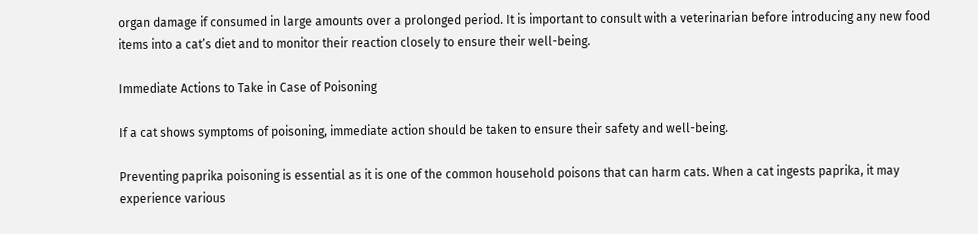organ damage if consumed in large amounts over a prolonged period. It is important to consult with a veterinarian before introducing any new food items into a cat’s diet and to monitor their reaction closely to ensure their well-being.

Immediate Actions to Take in Case of Poisoning

If a cat shows symptoms of poisoning, immediate action should be taken to ensure their safety and well-being.

Preventing paprika poisoning is essential as it is one of the common household poisons that can harm cats. When a cat ingests paprika, it may experience various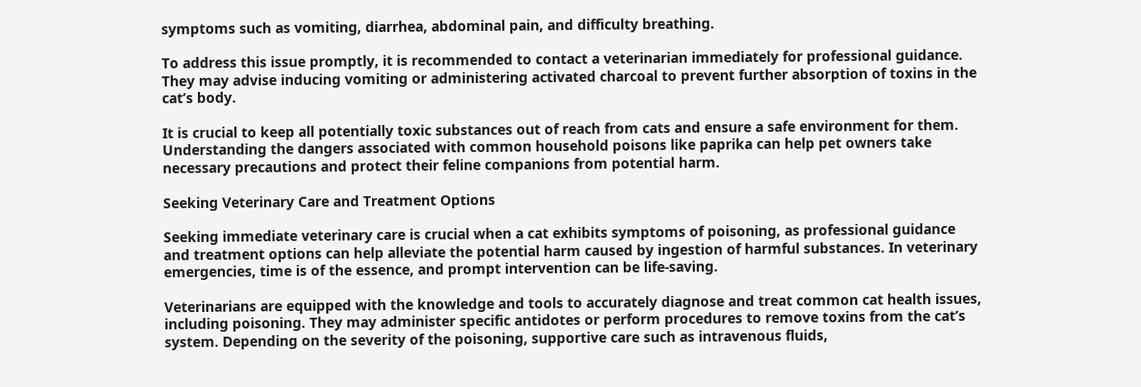symptoms such as vomiting, diarrhea, abdominal pain, and difficulty breathing.

To address this issue promptly, it is recommended to contact a veterinarian immediately for professional guidance. They may advise inducing vomiting or administering activated charcoal to prevent further absorption of toxins in the cat’s body.

It is crucial to keep all potentially toxic substances out of reach from cats and ensure a safe environment for them. Understanding the dangers associated with common household poisons like paprika can help pet owners take necessary precautions and protect their feline companions from potential harm.

Seeking Veterinary Care and Treatment Options

Seeking immediate veterinary care is crucial when a cat exhibits symptoms of poisoning, as professional guidance and treatment options can help alleviate the potential harm caused by ingestion of harmful substances. In veterinary emergencies, time is of the essence, and prompt intervention can be life-saving.

Veterinarians are equipped with the knowledge and tools to accurately diagnose and treat common cat health issues, including poisoning. They may administer specific antidotes or perform procedures to remove toxins from the cat’s system. Depending on the severity of the poisoning, supportive care such as intravenous fluids,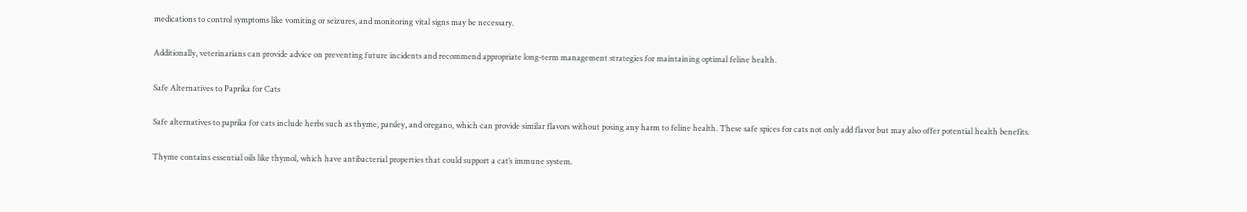medications to control symptoms like vomiting or seizures, and monitoring vital signs may be necessary.

Additionally, veterinarians can provide advice on preventing future incidents and recommend appropriate long-term management strategies for maintaining optimal feline health.

Safe Alternatives to Paprika for Cats

Safe alternatives to paprika for cats include herbs such as thyme, parsley, and oregano, which can provide similar flavors without posing any harm to feline health. These safe spices for cats not only add flavor but may also offer potential health benefits.

Thyme contains essential oils like thymol, which have antibacterial properties that could support a cat’s immune system.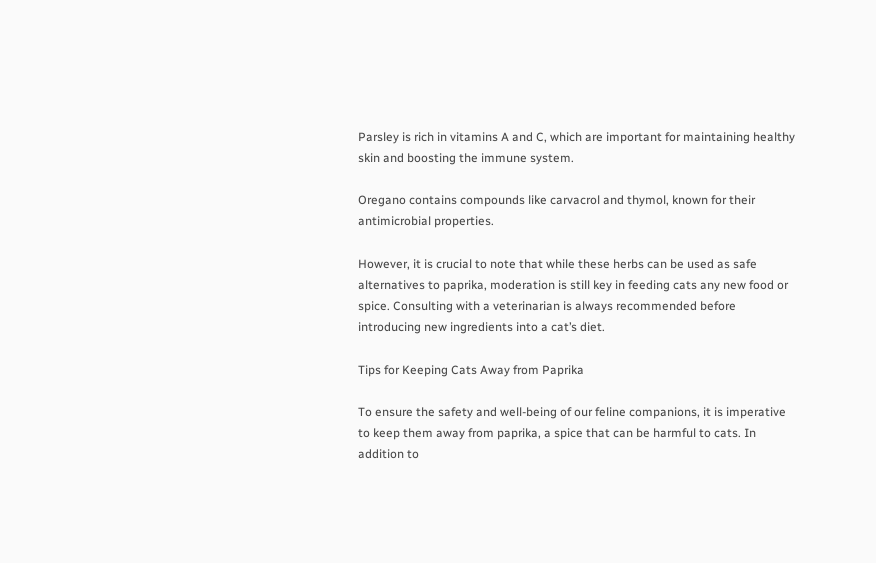Parsley is rich in vitamins A and C, which are important for maintaining healthy skin and boosting the immune system.

Oregano contains compounds like carvacrol and thymol, known for their antimicrobial properties.

However, it is crucial to note that while these herbs can be used as safe alternatives to paprika, moderation is still key in feeding cats any new food or spice. Consulting with a veterinarian is always recommended before introducing new ingredients into a cat’s diet.

Tips for Keeping Cats Away from Paprika

To ensure the safety and well-being of our feline companions, it is imperative to keep them away from paprika, a spice that can be harmful to cats. In addition to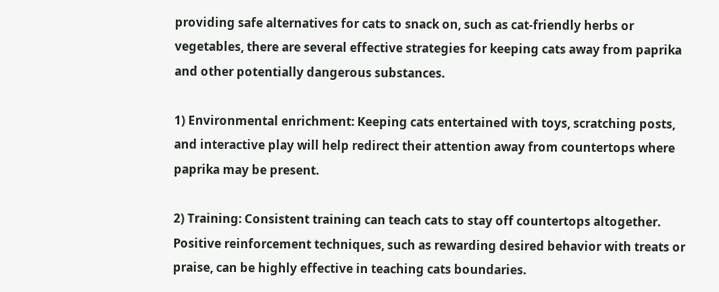providing safe alternatives for cats to snack on, such as cat-friendly herbs or vegetables, there are several effective strategies for keeping cats away from paprika and other potentially dangerous substances.

1) Environmental enrichment: Keeping cats entertained with toys, scratching posts, and interactive play will help redirect their attention away from countertops where paprika may be present.

2) Training: Consistent training can teach cats to stay off countertops altogether. Positive reinforcement techniques, such as rewarding desired behavior with treats or praise, can be highly effective in teaching cats boundaries.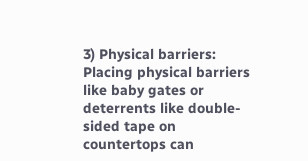3) Physical barriers: Placing physical barriers like baby gates or deterrents like double-sided tape on countertops can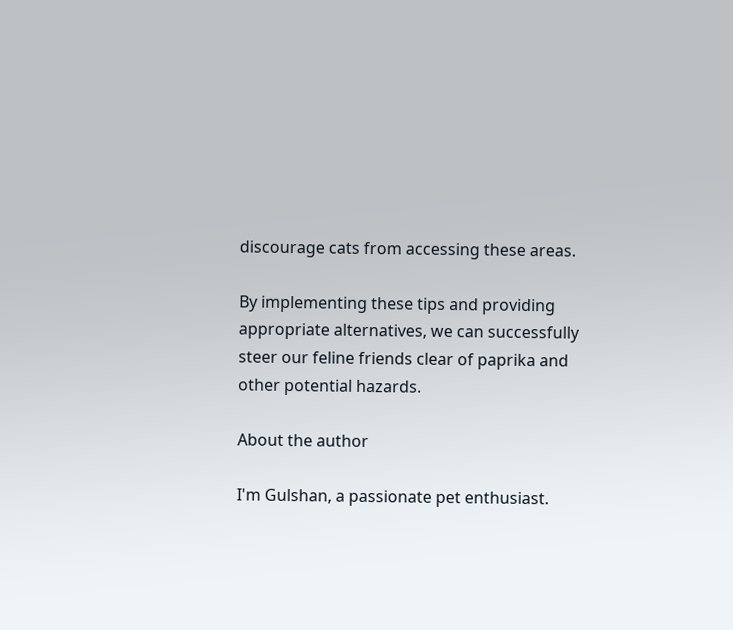discourage cats from accessing these areas.

By implementing these tips and providing appropriate alternatives, we can successfully steer our feline friends clear of paprika and other potential hazards.

About the author

I'm Gulshan, a passionate pet enthusiast.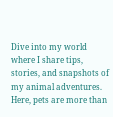Dive into my world where I share tips, stories, and snapshots of my animal adventures. Here, pets are more than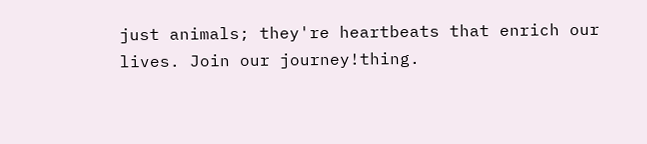just animals; they're heartbeats that enrich our lives. Join our journey!thing.